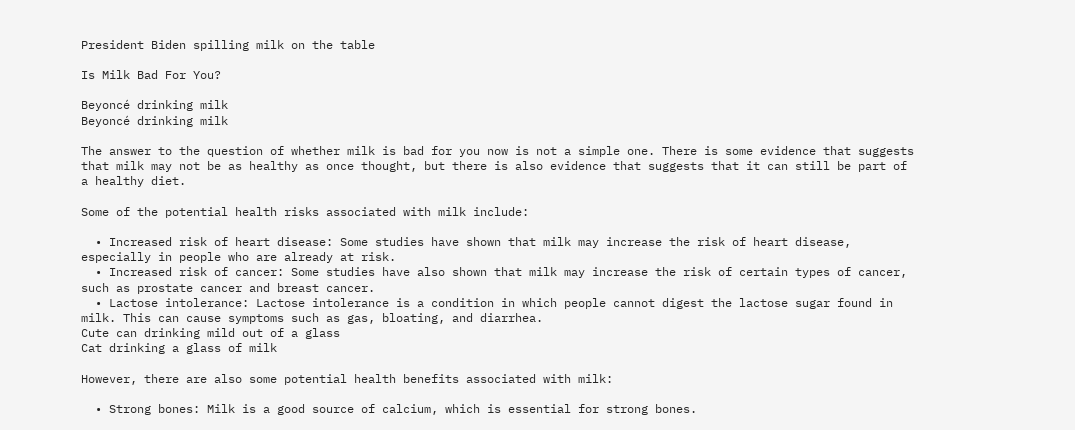President Biden spilling milk on the table

Is Milk Bad For You?

Beyoncé drinking milk
Beyoncé drinking milk

The answer to the question of whether milk is bad for you now is not a simple one. There is some evidence that suggests that milk may not be as healthy as once thought, but there is also evidence that suggests that it can still be part of a healthy diet.

Some of the potential health risks associated with milk include:

  • Increased risk of heart disease: Some studies have shown that milk may increase the risk of heart disease, especially in people who are already at risk.
  • Increased risk of cancer: Some studies have also shown that milk may increase the risk of certain types of cancer, such as prostate cancer and breast cancer.
  • Lactose intolerance: Lactose intolerance is a condition in which people cannot digest the lactose sugar found in milk. This can cause symptoms such as gas, bloating, and diarrhea.
Cute can drinking mild out of a glass
Cat drinking a glass of milk

However, there are also some potential health benefits associated with milk:

  • Strong bones: Milk is a good source of calcium, which is essential for strong bones.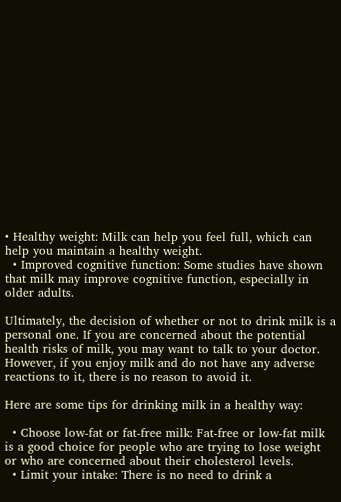• Healthy weight: Milk can help you feel full, which can help you maintain a healthy weight.
  • Improved cognitive function: Some studies have shown that milk may improve cognitive function, especially in older adults.

Ultimately, the decision of whether or not to drink milk is a personal one. If you are concerned about the potential health risks of milk, you may want to talk to your doctor. However, if you enjoy milk and do not have any adverse reactions to it, there is no reason to avoid it.

Here are some tips for drinking milk in a healthy way:

  • Choose low-fat or fat-free milk: Fat-free or low-fat milk is a good choice for people who are trying to lose weight or who are concerned about their cholesterol levels.
  • Limit your intake: There is no need to drink a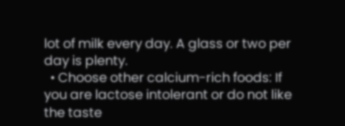lot of milk every day. A glass or two per day is plenty.
  • Choose other calcium-rich foods: If you are lactose intolerant or do not like the taste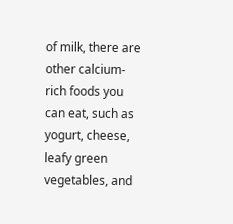of milk, there are other calcium-rich foods you can eat, such as yogurt, cheese, leafy green vegetables, and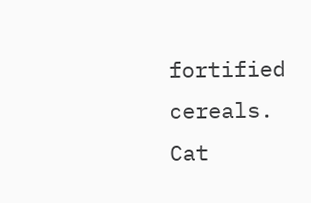fortified cereals.
Cat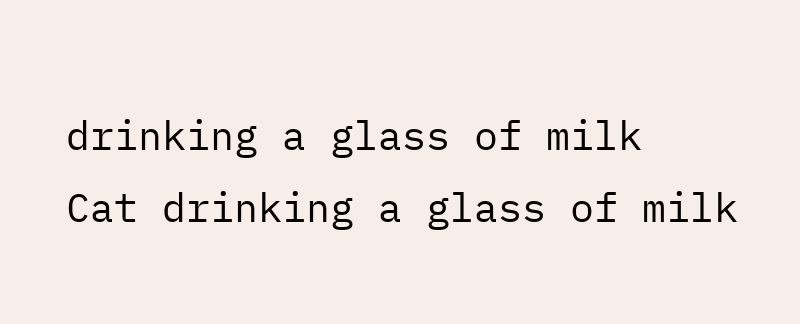drinking a glass of milk
Cat drinking a glass of milk